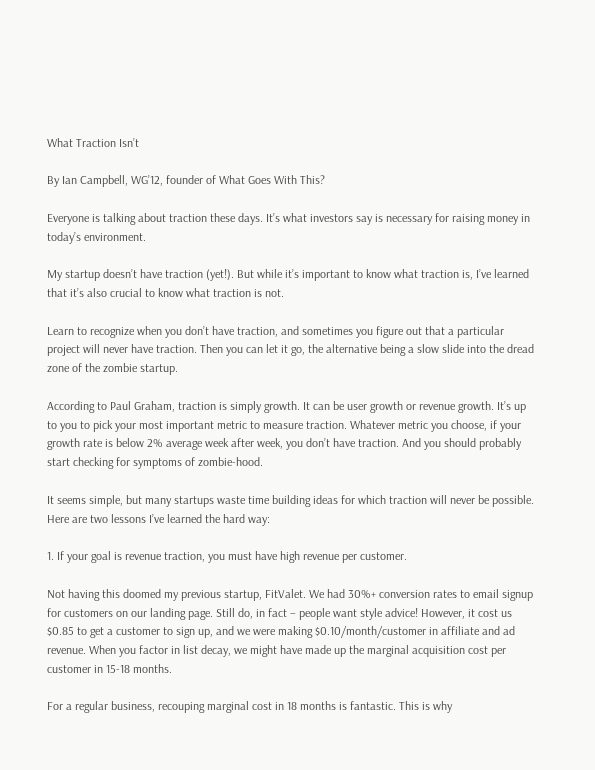What Traction Isn’t

By Ian Campbell, WG’12, founder of What Goes With This?

Everyone is talking about traction these days. It’s what investors say is necessary for raising money in today’s environment.

My startup doesn’t have traction (yet!). But while it’s important to know what traction is, I’ve learned that it’s also crucial to know what traction is not.

Learn to recognize when you don’t have traction, and sometimes you figure out that a particular project will never have traction. Then you can let it go, the alternative being a slow slide into the dread zone of the zombie startup.

According to Paul Graham, traction is simply growth. It can be user growth or revenue growth. It’s up to you to pick your most important metric to measure traction. Whatever metric you choose, if your growth rate is below 2% average week after week, you don’t have traction. And you should probably start checking for symptoms of zombie-hood.

It seems simple, but many startups waste time building ideas for which traction will never be possible. Here are two lessons I’ve learned the hard way:

1. If your goal is revenue traction, you must have high revenue per customer.

Not having this doomed my previous startup, FitValet. We had 30%+ conversion rates to email signup for customers on our landing page. Still do, in fact – people want style advice! However, it cost us $0.85 to get a customer to sign up, and we were making $0.10/month/customer in affiliate and ad revenue. When you factor in list decay, we might have made up the marginal acquisition cost per customer in 15-18 months.

For a regular business, recouping marginal cost in 18 months is fantastic. This is why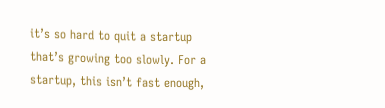it’s so hard to quit a startup that’s growing too slowly. For a startup, this isn’t fast enough,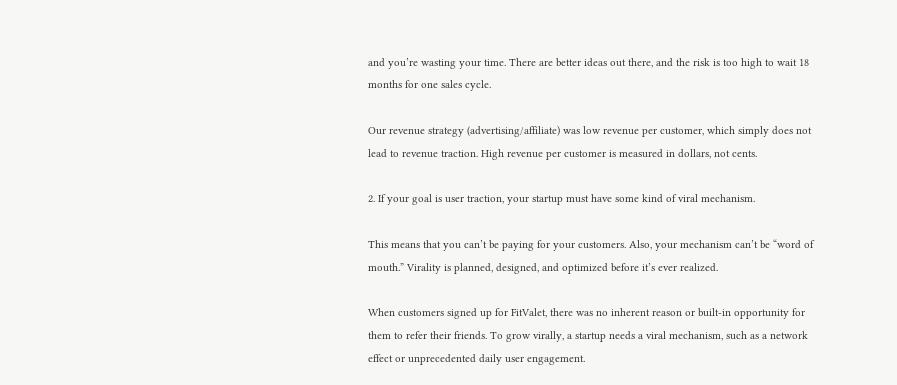and you’re wasting your time. There are better ideas out there, and the risk is too high to wait 18 months for one sales cycle.

Our revenue strategy (advertising/affiliate) was low revenue per customer, which simply does not lead to revenue traction. High revenue per customer is measured in dollars, not cents.

2. If your goal is user traction, your startup must have some kind of viral mechanism.

This means that you can’t be paying for your customers. Also, your mechanism can’t be “word of mouth.” Virality is planned, designed, and optimized before it’s ever realized.

When customers signed up for FitValet, there was no inherent reason or built-in opportunity for them to refer their friends. To grow virally, a startup needs a viral mechanism, such as a network effect or unprecedented daily user engagement.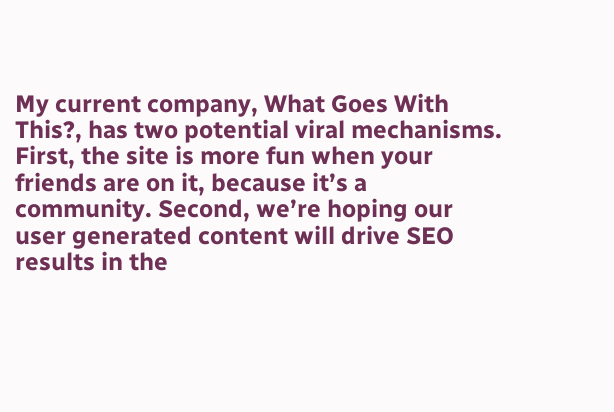My current company, What Goes With This?, has two potential viral mechanisms. First, the site is more fun when your friends are on it, because it’s a community. Second, we’re hoping our user generated content will drive SEO results in the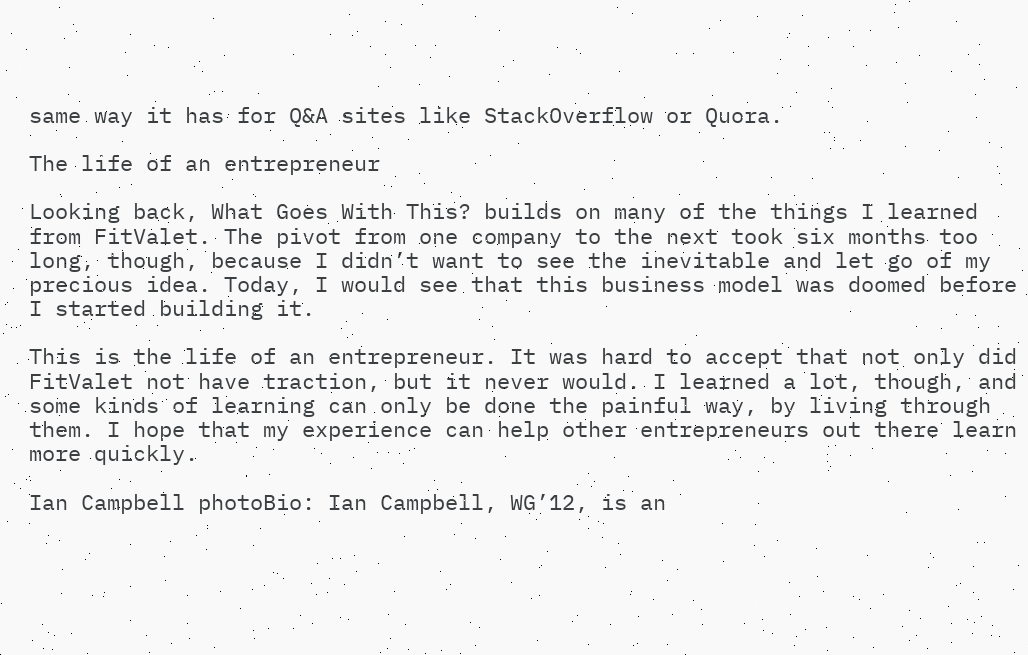same way it has for Q&A sites like StackOverflow or Quora.

The life of an entrepreneur

Looking back, What Goes With This? builds on many of the things I learned from FitValet. The pivot from one company to the next took six months too long, though, because I didn’t want to see the inevitable and let go of my precious idea. Today, I would see that this business model was doomed before I started building it.

This is the life of an entrepreneur. It was hard to accept that not only did FitValet not have traction, but it never would. I learned a lot, though, and some kinds of learning can only be done the painful way, by living through them. I hope that my experience can help other entrepreneurs out there learn more quickly.

Ian Campbell photoBio: Ian Campbell, WG’12, is an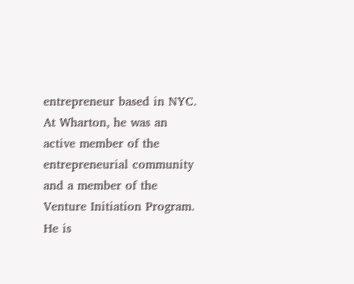entrepreneur based in NYC. At Wharton, he was an active member of the entrepreneurial community and a member of the Venture Initiation Program. He is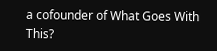a cofounder of What Goes With This?